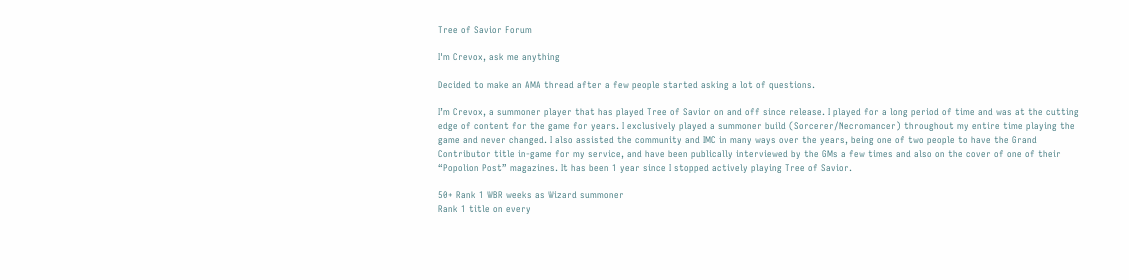Tree of Savior Forum

I'm Crevox, ask me anything

Decided to make an AMA thread after a few people started asking a lot of questions.

I’m Crevox, a summoner player that has played Tree of Savior on and off since release. I played for a long period of time and was at the cutting edge of content for the game for years. I exclusively played a summoner build (Sorcerer/Necromancer) throughout my entire time playing the game and never changed. I also assisted the community and IMC in many ways over the years, being one of two people to have the Grand Contributor title in-game for my service, and have been publically interviewed by the GMs a few times and also on the cover of one of their “Popolion Post” magazines. It has been 1 year since I stopped actively playing Tree of Savior.

50+ Rank 1 WBR weeks as Wizard summoner
Rank 1 title on every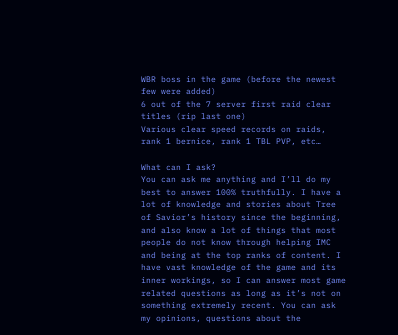WBR boss in the game (before the newest few were added)
6 out of the 7 server first raid clear titles (rip last one)
Various clear speed records on raids, rank 1 bernice, rank 1 TBL PVP, etc…

What can I ask?
You can ask me anything and I’ll do my best to answer 100% truthfully. I have a lot of knowledge and stories about Tree of Savior’s history since the beginning, and also know a lot of things that most people do not know through helping IMC and being at the top ranks of content. I have vast knowledge of the game and its inner workings, so I can answer most game related questions as long as it’s not on something extremely recent. You can ask my opinions, questions about the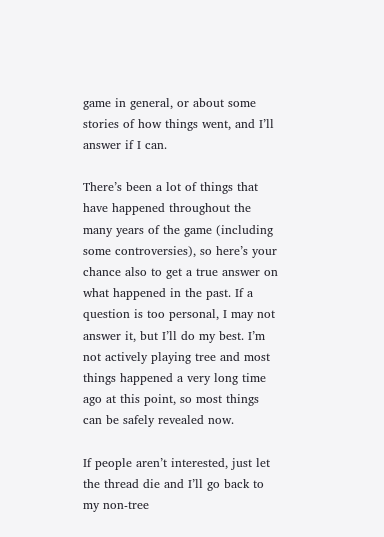game in general, or about some stories of how things went, and I’ll answer if I can.

There’s been a lot of things that have happened throughout the many years of the game (including some controversies), so here’s your chance also to get a true answer on what happened in the past. If a question is too personal, I may not answer it, but I’ll do my best. I’m not actively playing tree and most things happened a very long time ago at this point, so most things can be safely revealed now.

If people aren’t interested, just let the thread die and I’ll go back to my non-tree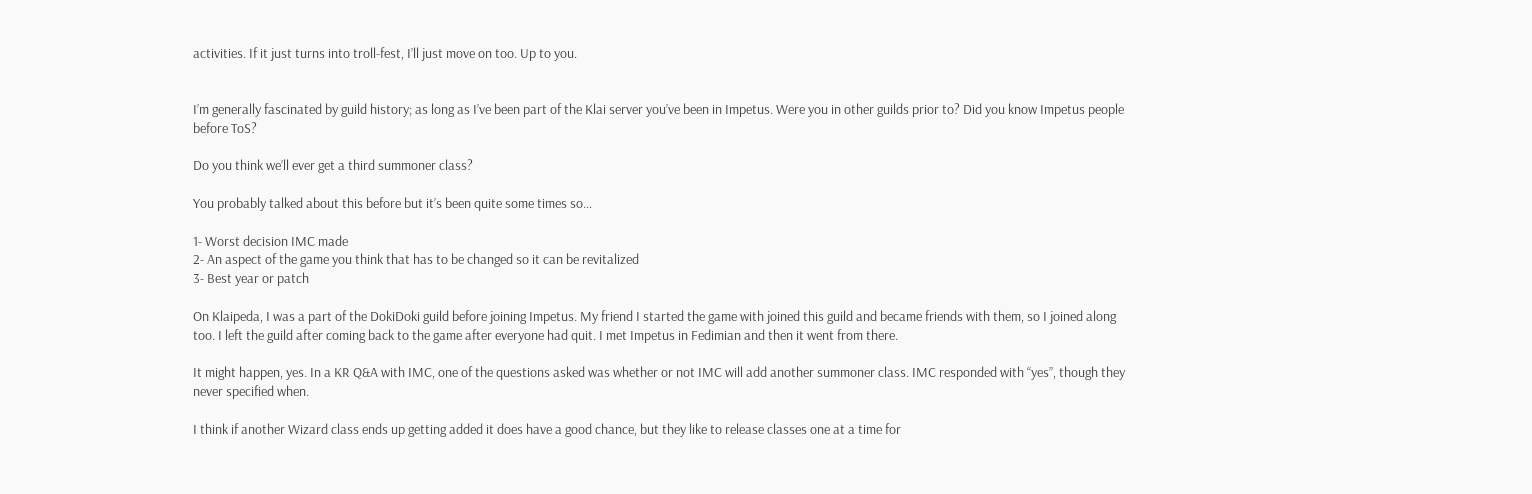activities. If it just turns into troll-fest, I’ll just move on too. Up to you.


I’m generally fascinated by guild history; as long as I’ve been part of the Klai server you’ve been in Impetus. Were you in other guilds prior to? Did you know Impetus people before ToS?

Do you think we’ll ever get a third summoner class?

You probably talked about this before but it’s been quite some times so…

1- Worst decision IMC made
2- An aspect of the game you think that has to be changed so it can be revitalized
3- Best year or patch

On Klaipeda, I was a part of the DokiDoki guild before joining Impetus. My friend I started the game with joined this guild and became friends with them, so I joined along too. I left the guild after coming back to the game after everyone had quit. I met Impetus in Fedimian and then it went from there.

It might happen, yes. In a KR Q&A with IMC, one of the questions asked was whether or not IMC will add another summoner class. IMC responded with “yes”, though they never specified when.

I think if another Wizard class ends up getting added it does have a good chance, but they like to release classes one at a time for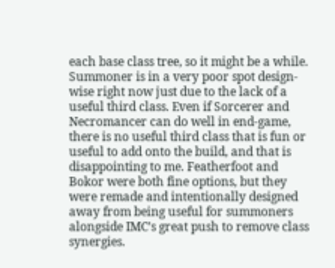each base class tree, so it might be a while. Summoner is in a very poor spot design-wise right now just due to the lack of a useful third class. Even if Sorcerer and Necromancer can do well in end-game, there is no useful third class that is fun or useful to add onto the build, and that is disappointing to me. Featherfoot and Bokor were both fine options, but they were remade and intentionally designed away from being useful for summoners alongside IMC’s great push to remove class synergies.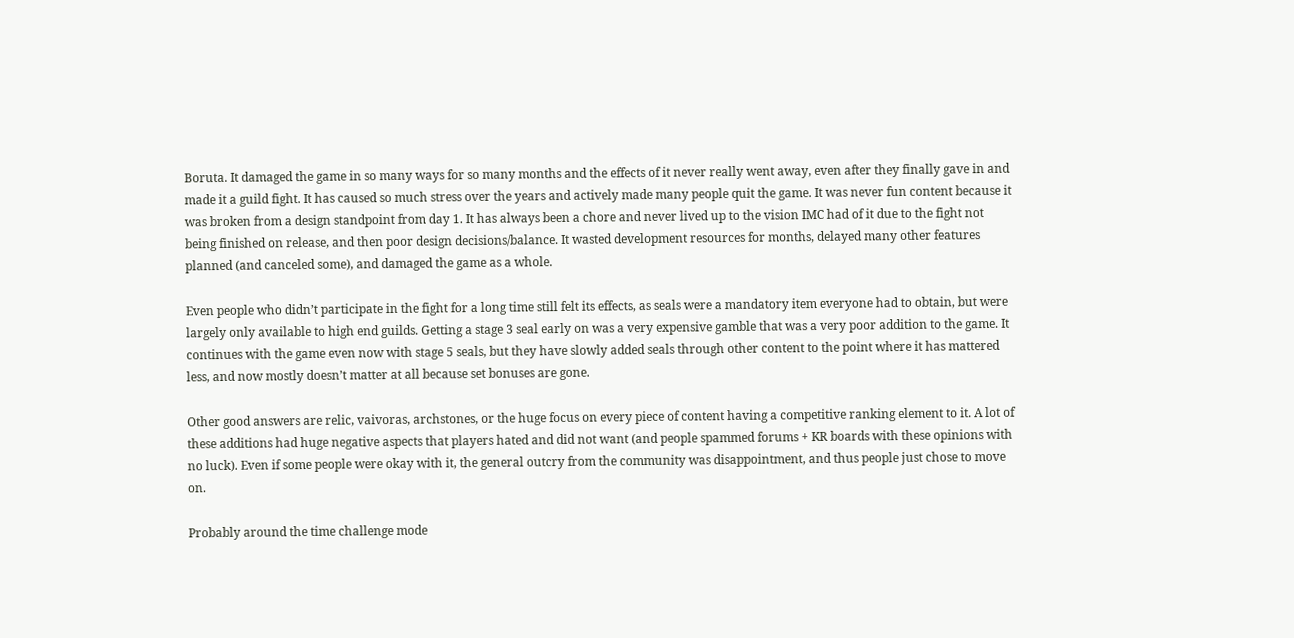Boruta. It damaged the game in so many ways for so many months and the effects of it never really went away, even after they finally gave in and made it a guild fight. It has caused so much stress over the years and actively made many people quit the game. It was never fun content because it was broken from a design standpoint from day 1. It has always been a chore and never lived up to the vision IMC had of it due to the fight not being finished on release, and then poor design decisions/balance. It wasted development resources for months, delayed many other features planned (and canceled some), and damaged the game as a whole.

Even people who didn’t participate in the fight for a long time still felt its effects, as seals were a mandatory item everyone had to obtain, but were largely only available to high end guilds. Getting a stage 3 seal early on was a very expensive gamble that was a very poor addition to the game. It continues with the game even now with stage 5 seals, but they have slowly added seals through other content to the point where it has mattered less, and now mostly doesn’t matter at all because set bonuses are gone.

Other good answers are relic, vaivoras, archstones, or the huge focus on every piece of content having a competitive ranking element to it. A lot of these additions had huge negative aspects that players hated and did not want (and people spammed forums + KR boards with these opinions with no luck). Even if some people were okay with it, the general outcry from the community was disappointment, and thus people just chose to move on.

Probably around the time challenge mode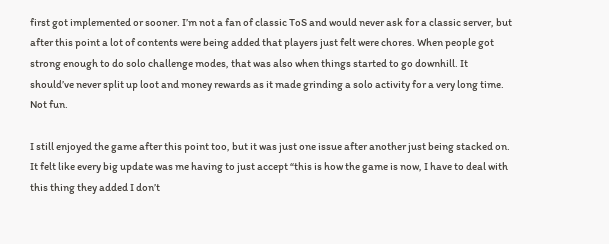first got implemented or sooner. I’m not a fan of classic ToS and would never ask for a classic server, but after this point a lot of contents were being added that players just felt were chores. When people got strong enough to do solo challenge modes, that was also when things started to go downhill. It should’ve never split up loot and money rewards as it made grinding a solo activity for a very long time. Not fun.

I still enjoyed the game after this point too, but it was just one issue after another just being stacked on. It felt like every big update was me having to just accept “this is how the game is now, I have to deal with this thing they added I don’t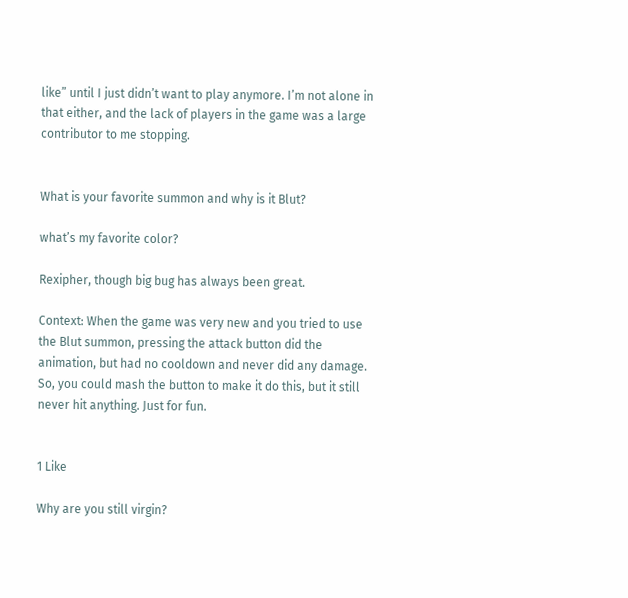like” until I just didn’t want to play anymore. I’m not alone in that either, and the lack of players in the game was a large contributor to me stopping.


What is your favorite summon and why is it Blut?

what’s my favorite color?

Rexipher, though big bug has always been great.

Context: When the game was very new and you tried to use the Blut summon, pressing the attack button did the animation, but had no cooldown and never did any damage. So, you could mash the button to make it do this, but it still never hit anything. Just for fun.


1 Like

Why are you still virgin?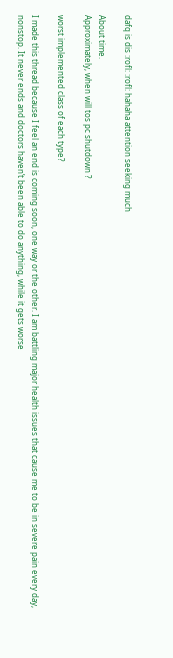dafq is dis :rofl: :rofl: hahaha attention seeking much

About time.
Approximately, when will tos pc shutdown ?

worst implemented class of each type?

I made this thread because I feel an end is coming soon, one way or the other. I am battling major health issues that cause me to be in severe pain every day, nonstop. It never ends and doctors haven’t been able to do anything, while it gets worse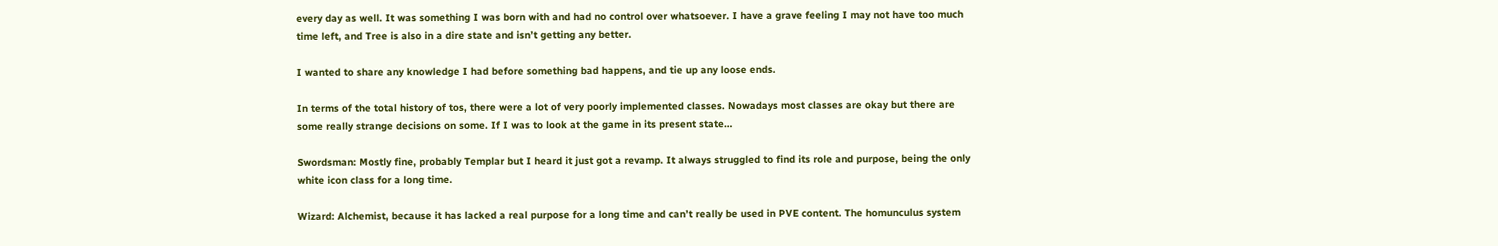every day as well. It was something I was born with and had no control over whatsoever. I have a grave feeling I may not have too much time left, and Tree is also in a dire state and isn’t getting any better.

I wanted to share any knowledge I had before something bad happens, and tie up any loose ends.

In terms of the total history of tos, there were a lot of very poorly implemented classes. Nowadays most classes are okay but there are some really strange decisions on some. If I was to look at the game in its present state…

Swordsman: Mostly fine, probably Templar but I heard it just got a revamp. It always struggled to find its role and purpose, being the only white icon class for a long time.

Wizard: Alchemist, because it has lacked a real purpose for a long time and can’t really be used in PVE content. The homunculus system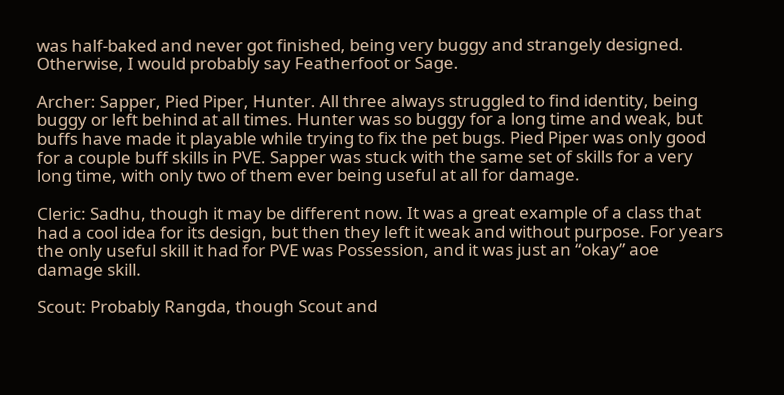was half-baked and never got finished, being very buggy and strangely designed. Otherwise, I would probably say Featherfoot or Sage.

Archer: Sapper, Pied Piper, Hunter. All three always struggled to find identity, being buggy or left behind at all times. Hunter was so buggy for a long time and weak, but buffs have made it playable while trying to fix the pet bugs. Pied Piper was only good for a couple buff skills in PVE. Sapper was stuck with the same set of skills for a very long time, with only two of them ever being useful at all for damage.

Cleric: Sadhu, though it may be different now. It was a great example of a class that had a cool idea for its design, but then they left it weak and without purpose. For years the only useful skill it had for PVE was Possession, and it was just an “okay” aoe damage skill.

Scout: Probably Rangda, though Scout and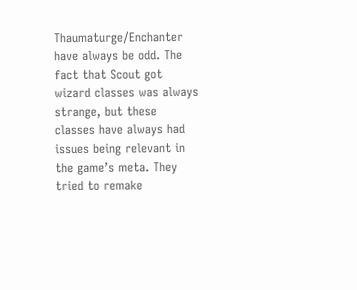Thaumaturge/Enchanter have always be odd. The fact that Scout got wizard classes was always strange, but these classes have always had issues being relevant in the game’s meta. They tried to remake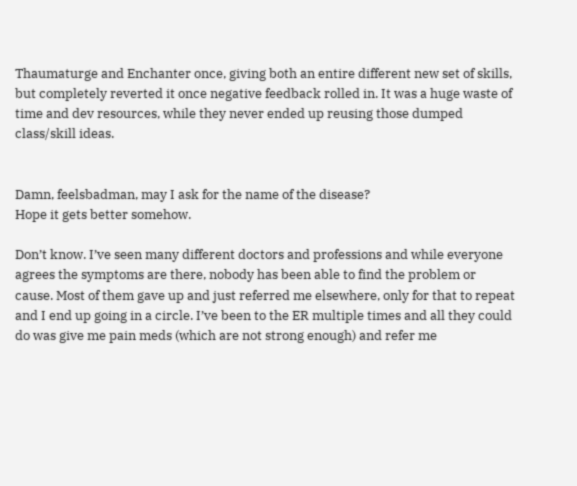Thaumaturge and Enchanter once, giving both an entire different new set of skills, but completely reverted it once negative feedback rolled in. It was a huge waste of time and dev resources, while they never ended up reusing those dumped class/skill ideas.


Damn, feelsbadman, may I ask for the name of the disease?
Hope it gets better somehow.

Don’t know. I’ve seen many different doctors and professions and while everyone agrees the symptoms are there, nobody has been able to find the problem or cause. Most of them gave up and just referred me elsewhere, only for that to repeat and I end up going in a circle. I’ve been to the ER multiple times and all they could do was give me pain meds (which are not strong enough) and refer me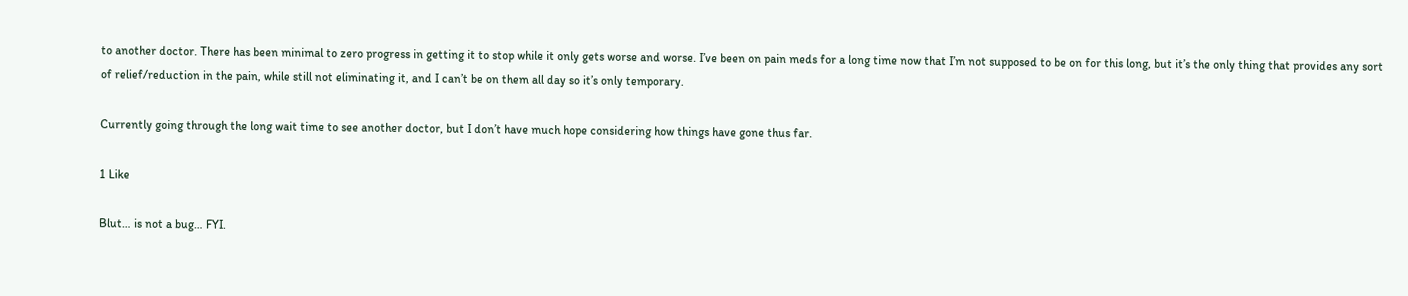to another doctor. There has been minimal to zero progress in getting it to stop while it only gets worse and worse. I’ve been on pain meds for a long time now that I’m not supposed to be on for this long, but it’s the only thing that provides any sort of relief/reduction in the pain, while still not eliminating it, and I can’t be on them all day so it’s only temporary.

Currently going through the long wait time to see another doctor, but I don’t have much hope considering how things have gone thus far.

1 Like

Blut… is not a bug… FYI.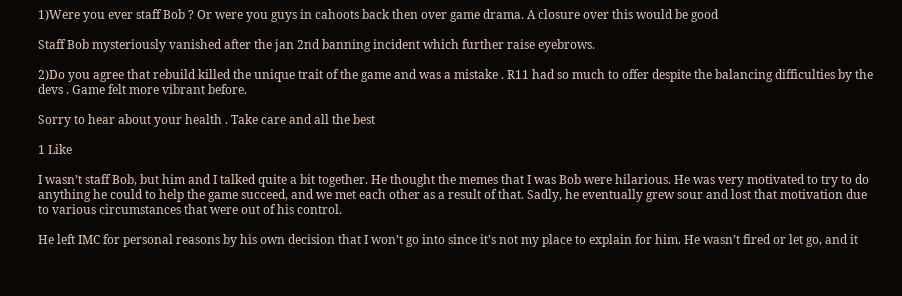1)Were you ever staff Bob ? Or were you guys in cahoots back then over game drama. A closure over this would be good

Staff Bob mysteriously vanished after the jan 2nd banning incident which further raise eyebrows.

2)Do you agree that rebuild killed the unique trait of the game and was a mistake . R11 had so much to offer despite the balancing difficulties by the devs . Game felt more vibrant before.

Sorry to hear about your health . Take care and all the best

1 Like

I wasn’t staff Bob, but him and I talked quite a bit together. He thought the memes that I was Bob were hilarious. He was very motivated to try to do anything he could to help the game succeed, and we met each other as a result of that. Sadly, he eventually grew sour and lost that motivation due to various circumstances that were out of his control.

He left IMC for personal reasons by his own decision that I won’t go into since it’s not my place to explain for him. He wasn’t fired or let go, and it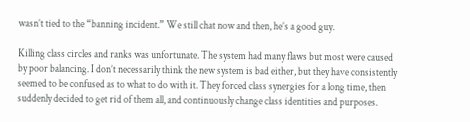wasn’t tied to the “banning incident.” We still chat now and then, he’s a good guy.

Killing class circles and ranks was unfortunate. The system had many flaws but most were caused by poor balancing. I don’t necessarily think the new system is bad either, but they have consistently seemed to be confused as to what to do with it. They forced class synergies for a long time, then suddenly decided to get rid of them all, and continuously change class identities and purposes.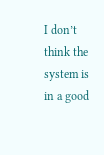I don’t think the system is in a good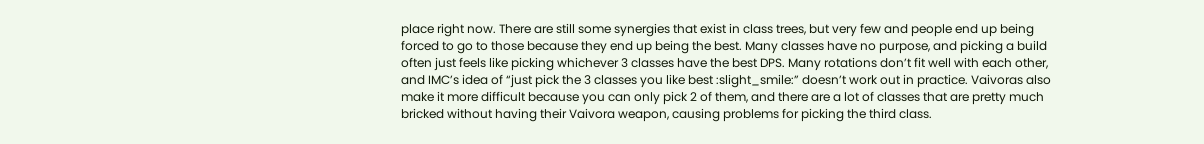place right now. There are still some synergies that exist in class trees, but very few and people end up being forced to go to those because they end up being the best. Many classes have no purpose, and picking a build often just feels like picking whichever 3 classes have the best DPS. Many rotations don’t fit well with each other, and IMC’s idea of “just pick the 3 classes you like best :slight_smile:” doesn’t work out in practice. Vaivoras also make it more difficult because you can only pick 2 of them, and there are a lot of classes that are pretty much bricked without having their Vaivora weapon, causing problems for picking the third class.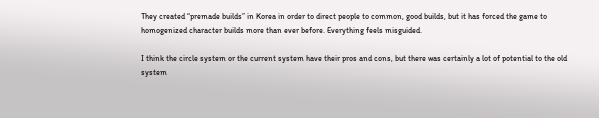They created “premade builds” in Korea in order to direct people to common, good builds, but it has forced the game to homogenized character builds more than ever before. Everything feels misguided.

I think the circle system or the current system have their pros and cons, but there was certainly a lot of potential to the old system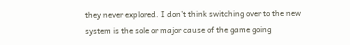they never explored. I don’t think switching over to the new system is the sole or major cause of the game going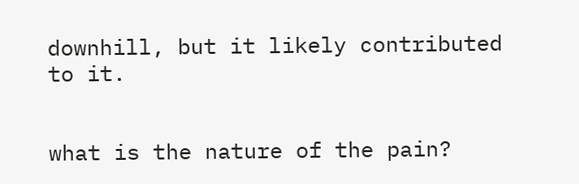downhill, but it likely contributed to it.


what is the nature of the pain?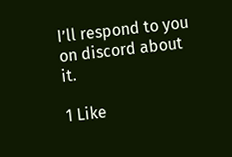I’ll respond to you on discord about it.

1 Like